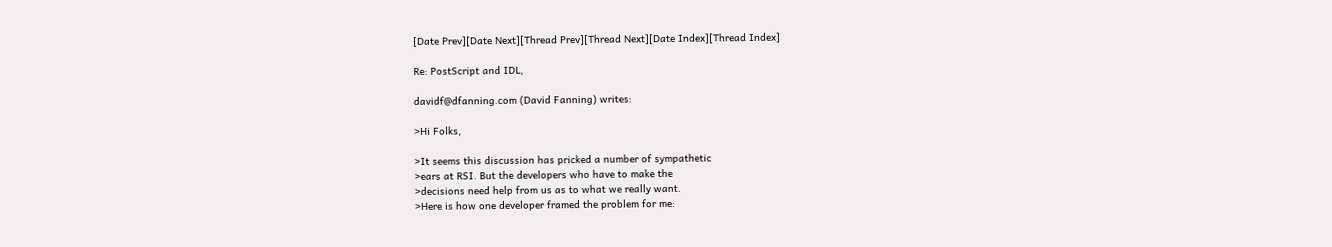[Date Prev][Date Next][Thread Prev][Thread Next][Date Index][Thread Index]

Re: PostScript and IDL,

davidf@dfanning.com (David Fanning) writes:

>Hi Folks,

>It seems this discussion has pricked a number of sympathetic
>ears at RSI. But the developers who have to make the
>decisions need help from us as to what we really want.
>Here is how one developer framed the problem for me: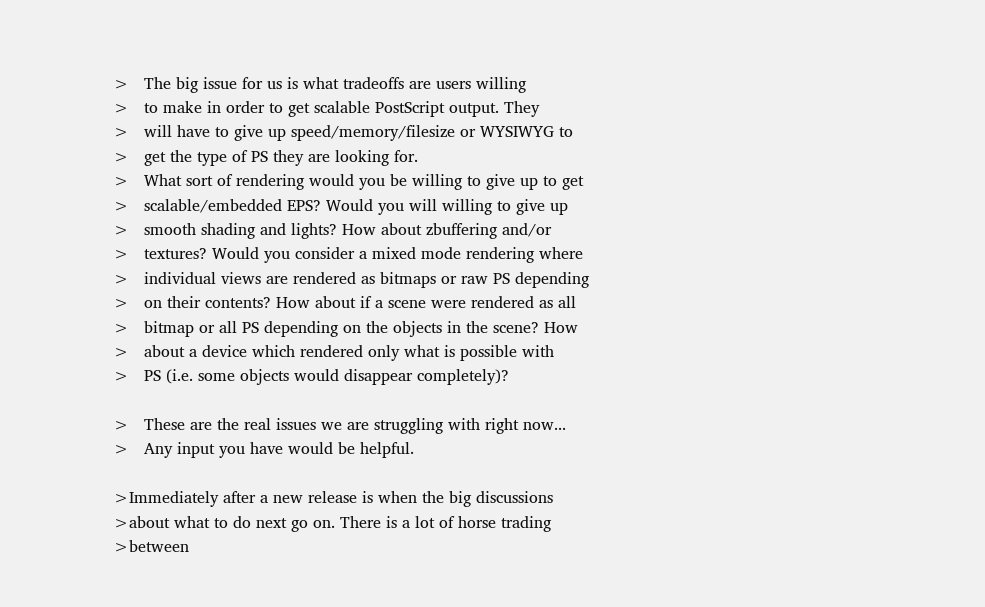>   The big issue for us is what tradeoffs are users willing
>   to make in order to get scalable PostScript output. They
>   will have to give up speed/memory/filesize or WYSIWYG to
>   get the type of PS they are looking for.
>   What sort of rendering would you be willing to give up to get
>   scalable/embedded EPS? Would you will willing to give up
>   smooth shading and lights? How about zbuffering and/or
>   textures? Would you consider a mixed mode rendering where
>   individual views are rendered as bitmaps or raw PS depending
>   on their contents? How about if a scene were rendered as all
>   bitmap or all PS depending on the objects in the scene? How
>   about a device which rendered only what is possible with
>   PS (i.e. some objects would disappear completely)?

>   These are the real issues we are struggling with right now...
>   Any input you have would be helpful.

>Immediately after a new release is when the big discussions
>about what to do next go on. There is a lot of horse trading
>between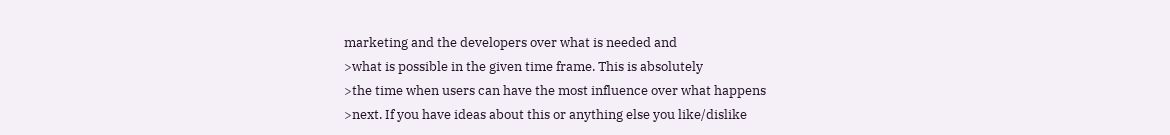marketing and the developers over what is needed and
>what is possible in the given time frame. This is absolutely
>the time when users can have the most influence over what happens
>next. If you have ideas about this or anything else you like/dislike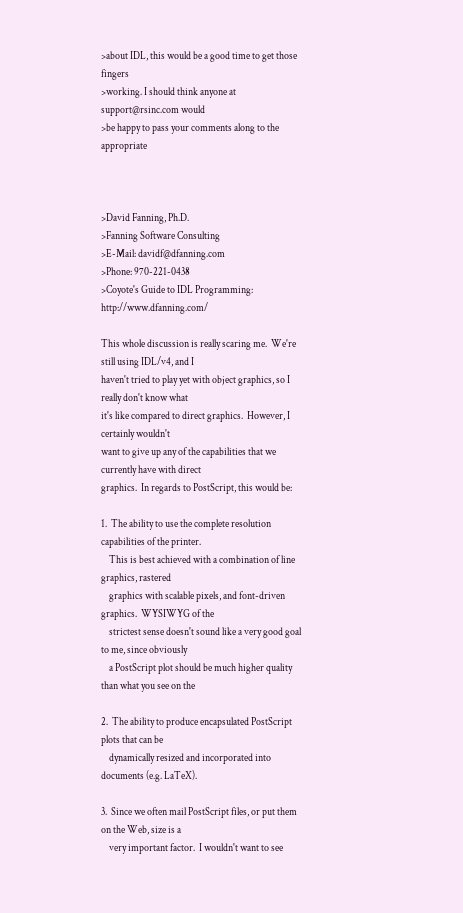>about IDL, this would be a good time to get those fingers
>working. I should think anyone at support@rsinc.com would
>be happy to pass your comments along to the appropriate



>David Fanning, Ph.D.
>Fanning Software Consulting
>E-Mail: davidf@dfanning.com
>Phone: 970-221-0438
>Coyote's Guide to IDL Programming: http://www.dfanning.com/

This whole discussion is really scaring me.  We're still using IDL/v4, and I
haven't tried to play yet with object graphics, so I really don't know what
it's like compared to direct graphics.  However, I certainly wouldn't
want to give up any of the capabilities that we currently have with direct
graphics.  In regards to PostScript, this would be:

1.  The ability to use the complete resolution capabilities of the printer.
    This is best achieved with a combination of line graphics, rastered
    graphics with scalable pixels, and font-driven graphics.  WYSIWYG of the
    strictest sense doesn't sound like a very good goal to me, since obviously
    a PostScript plot should be much higher quality than what you see on the

2.  The ability to produce encapsulated PostScript plots that can be
    dynamically resized and incorporated into documents (e.g. LaTeX).

3.  Since we often mail PostScript files, or put them on the Web, size is a
    very important factor.  I wouldn't want to see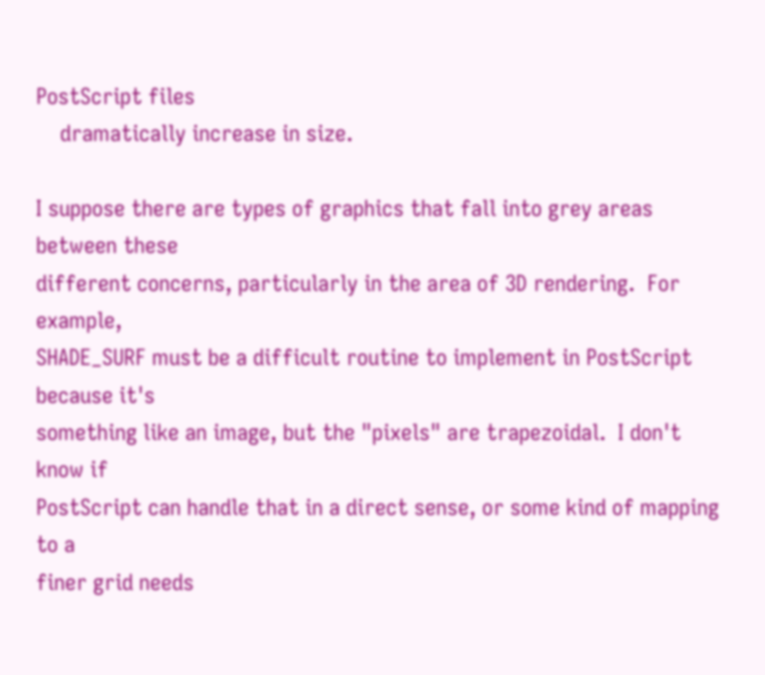PostScript files
    dramatically increase in size.

I suppose there are types of graphics that fall into grey areas between these
different concerns, particularly in the area of 3D rendering.  For example,
SHADE_SURF must be a difficult routine to implement in PostScript because it's
something like an image, but the "pixels" are trapezoidal.  I don't know if
PostScript can handle that in a direct sense, or some kind of mapping to a
finer grid needs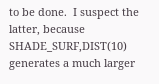to be done.  I suspect the latter, because SHADE_SURF,DIST(10)
generates a much larger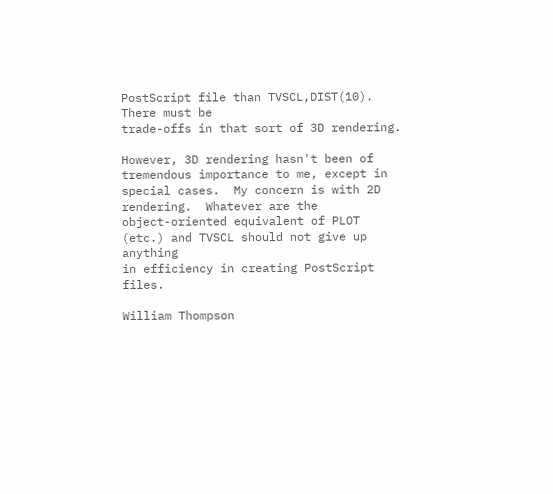PostScript file than TVSCL,DIST(10).  There must be
trade-offs in that sort of 3D rendering.

However, 3D rendering hasn't been of tremendous importance to me, except in
special cases.  My concern is with 2D rendering.  Whatever are the
object-oriented equivalent of PLOT (etc.) and TVSCL should not give up anything
in efficiency in creating PostScript files.

William Thompson